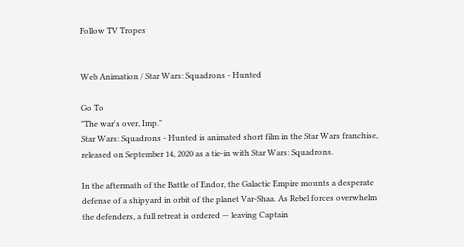Follow TV Tropes


Web Animation / Star Wars: Squadrons - Hunted

Go To
"The war's over, Imp."
Star Wars: Squadrons - Hunted is animated short film in the Star Wars franchise, released on September 14, 2020 as a tie-in with Star Wars: Squadrons.

In the aftermath of the Battle of Endor, the Galactic Empire mounts a desperate defense of a shipyard in orbit of the planet Var-Shaa. As Rebel forces overwhelm the defenders, a full retreat is ordered — leaving Captain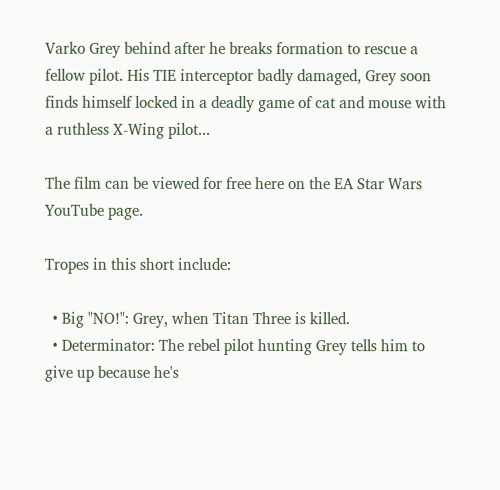Varko Grey behind after he breaks formation to rescue a fellow pilot. His TIE interceptor badly damaged, Grey soon finds himself locked in a deadly game of cat and mouse with a ruthless X-Wing pilot...

The film can be viewed for free here on the EA Star Wars YouTube page.

Tropes in this short include:

  • Big "NO!": Grey, when Titan Three is killed.
  • Determinator: The rebel pilot hunting Grey tells him to give up because he's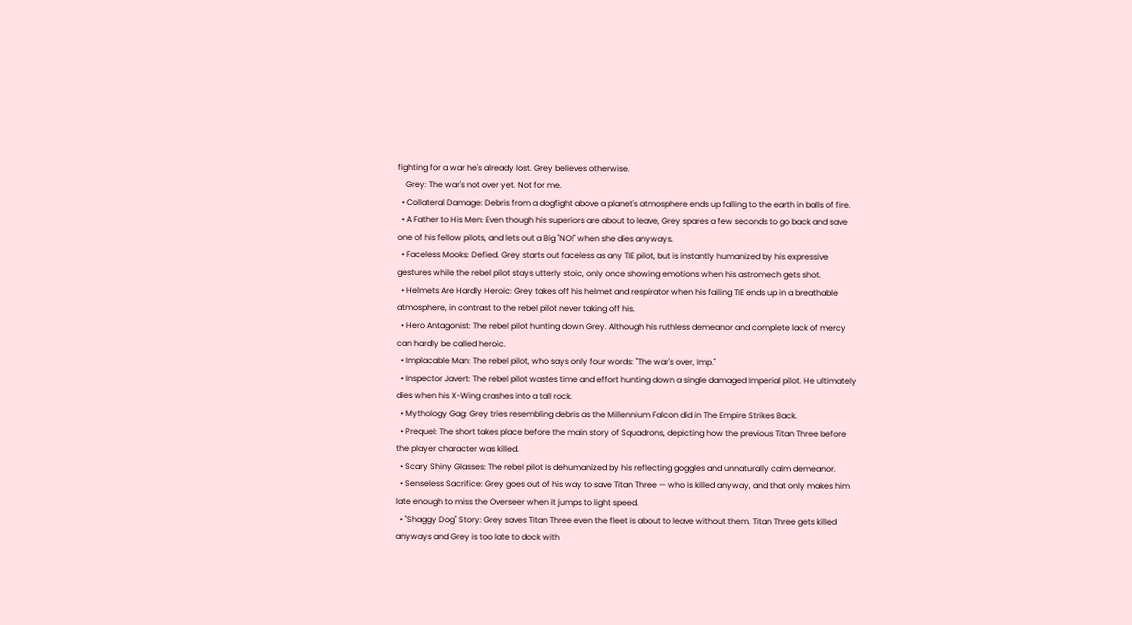fighting for a war he's already lost. Grey believes otherwise.
    Grey: The war's not over yet. Not for me.
  • Collateral Damage: Debris from a dogfight above a planet's atmosphere ends up falling to the earth in balls of fire.
  • A Father to His Men: Even though his superiors are about to leave, Grey spares a few seconds to go back and save one of his fellow pilots, and lets out a Big "NO!" when she dies anyways.
  • Faceless Mooks: Defied. Grey starts out faceless as any TIE pilot, but is instantly humanized by his expressive gestures while the rebel pilot stays utterly stoic, only once showing emotions when his astromech gets shot.
  • Helmets Are Hardly Heroic: Grey takes off his helmet and respirator when his failing TIE ends up in a breathable atmosphere, in contrast to the rebel pilot never taking off his.
  • Hero Antagonist: The rebel pilot hunting down Grey. Although his ruthless demeanor and complete lack of mercy can hardly be called heroic.
  • Implacable Man: The rebel pilot, who says only four words: "The war's over, Imp."
  • Inspector Javert: The rebel pilot wastes time and effort hunting down a single damaged Imperial pilot. He ultimately dies when his X-Wing crashes into a tall rock.
  • Mythology Gag: Grey tries resembling debris as the Millennium Falcon did in The Empire Strikes Back.
  • Prequel: The short takes place before the main story of Squadrons, depicting how the previous Titan Three before the player character was killed.
  • Scary Shiny Glasses: The rebel pilot is dehumanized by his reflecting goggles and unnaturally calm demeanor.
  • Senseless Sacrifice: Grey goes out of his way to save Titan Three — who is killed anyway, and that only makes him late enough to miss the Overseer when it jumps to light speed.
  • "Shaggy Dog" Story: Grey saves Titan Three even the fleet is about to leave without them. Titan Three gets killed anyways and Grey is too late to dock with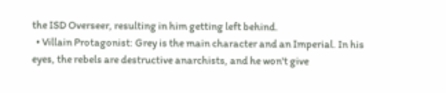the ISD Overseer, resulting in him getting left behind.
  • Villain Protagonist: Grey is the main character and an Imperial. In his eyes, the rebels are destructive anarchists, and he won't give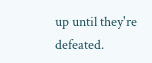up until they're defeated.